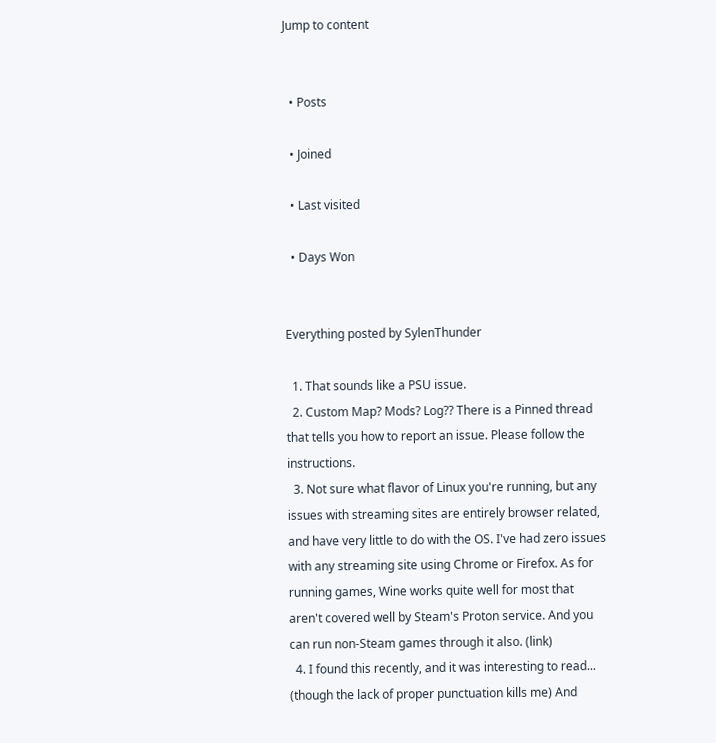Jump to content


  • Posts

  • Joined

  • Last visited

  • Days Won


Everything posted by SylenThunder

  1. That sounds like a PSU issue.
  2. Custom Map? Mods? Log?? There is a Pinned thread that tells you how to report an issue. Please follow the instructions.
  3. Not sure what flavor of Linux you're running, but any issues with streaming sites are entirely browser related, and have very little to do with the OS. I've had zero issues with any streaming site using Chrome or Firefox. As for running games, Wine works quite well for most that aren't covered well by Steam's Proton service. And you can run non-Steam games through it also. (link)
  4. I found this recently, and it was interesting to read... (though the lack of proper punctuation kills me) And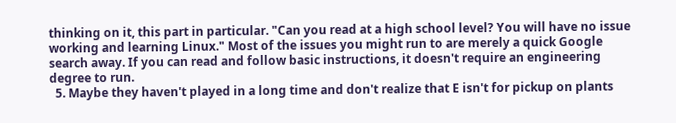thinking on it, this part in particular. "Can you read at a high school level? You will have no issue working and learning Linux." Most of the issues you might run to are merely a quick Google search away. If you can read and follow basic instructions, it doesn't require an engineering degree to run.
  5. Maybe they haven't played in a long time and don't realize that E isn't for pickup on plants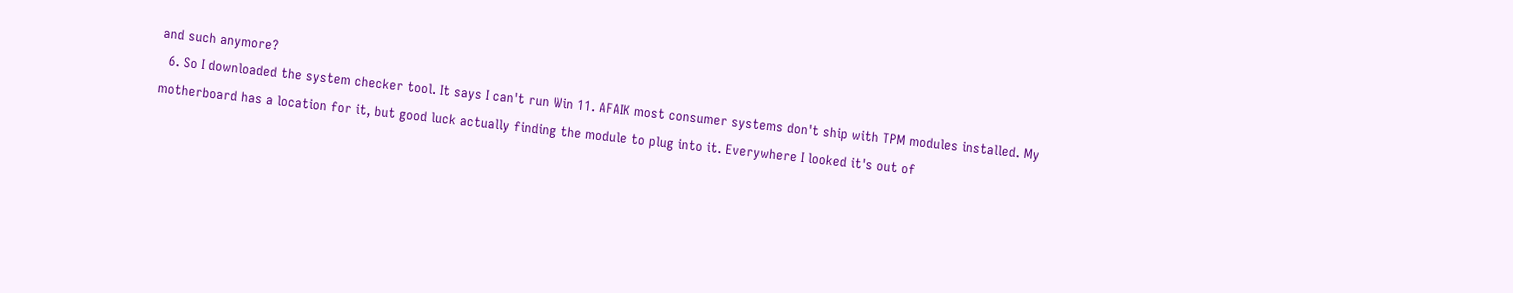and such anymore?
  6. So I downloaded the system checker tool. It says I can't run Win 11. AFAIK most consumer systems don't ship with TPM modules installed. My motherboard has a location for it, but good luck actually finding the module to plug into it. Everywhere I looked it's out of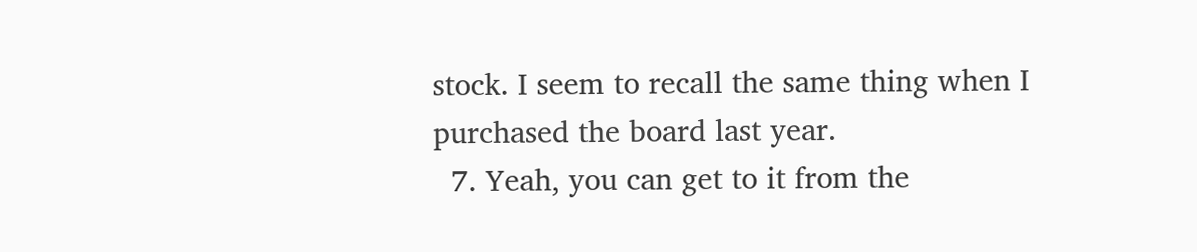stock. I seem to recall the same thing when I purchased the board last year.
  7. Yeah, you can get to it from the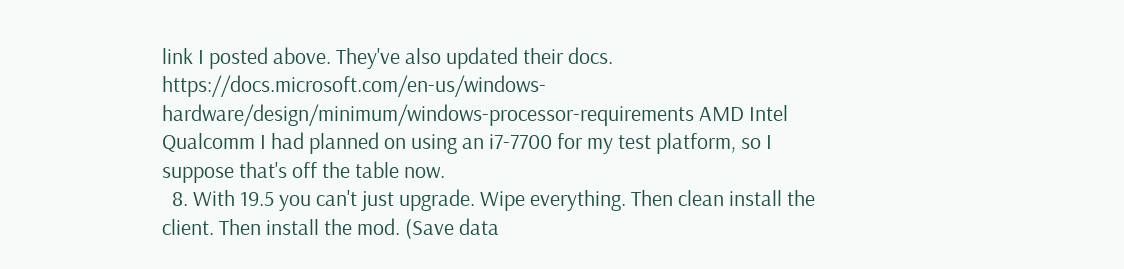link I posted above. They've also updated their docs. https://docs.microsoft.com/en-us/windows-hardware/design/minimum/windows-processor-requirements AMD Intel Qualcomm I had planned on using an i7-7700 for my test platform, so I suppose that's off the table now.
  8. With 19.5 you can't just upgrade. Wipe everything. Then clean install the client. Then install the mod. (Save data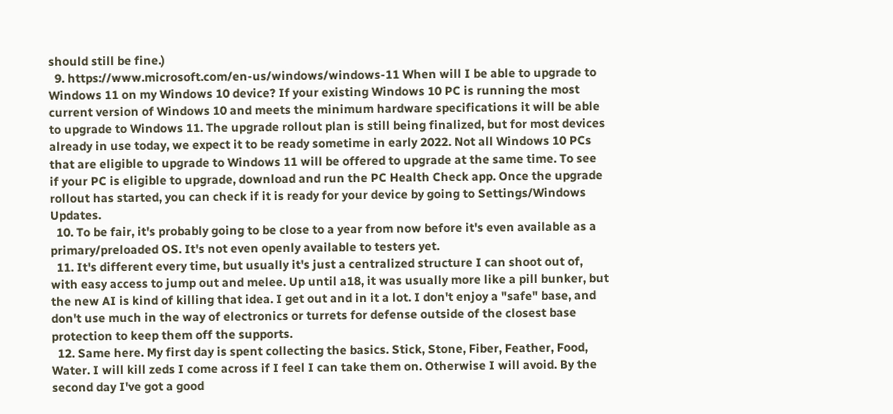should still be fine.)
  9. https://www.microsoft.com/en-us/windows/windows-11 When will I be able to upgrade to Windows 11 on my Windows 10 device? If your existing Windows 10 PC is running the most current version of Windows 10 and meets the minimum hardware specifications it will be able to upgrade to Windows 11. The upgrade rollout plan is still being finalized, but for most devices already in use today, we expect it to be ready sometime in early 2022. Not all Windows 10 PCs that are eligible to upgrade to Windows 11 will be offered to upgrade at the same time. To see if your PC is eligible to upgrade, download and run the PC Health Check app. Once the upgrade rollout has started, you can check if it is ready for your device by going to Settings/Windows Updates.
  10. To be fair, it's probably going to be close to a year from now before it's even available as a primary/preloaded OS. It's not even openly available to testers yet.
  11. It's different every time, but usually it's just a centralized structure I can shoot out of, with easy access to jump out and melee. Up until a18, it was usually more like a pill bunker, but the new AI is kind of killing that idea. I get out and in it a lot. I don't enjoy a "safe" base, and don't use much in the way of electronics or turrets for defense outside of the closest base protection to keep them off the supports.
  12. Same here. My first day is spent collecting the basics. Stick, Stone, Fiber, Feather, Food, Water. I will kill zeds I come across if I feel I can take them on. Otherwise I will avoid. By the second day I've got a good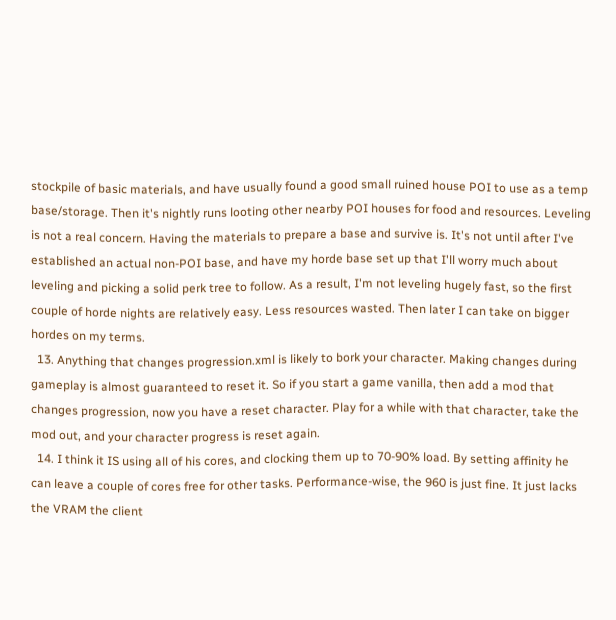stockpile of basic materials, and have usually found a good small ruined house POI to use as a temp base/storage. Then it's nightly runs looting other nearby POI houses for food and resources. Leveling is not a real concern. Having the materials to prepare a base and survive is. It's not until after I've established an actual non-POI base, and have my horde base set up that I'll worry much about leveling and picking a solid perk tree to follow. As a result, I'm not leveling hugely fast, so the first couple of horde nights are relatively easy. Less resources wasted. Then later I can take on bigger hordes on my terms.
  13. Anything that changes progression.xml is likely to bork your character. Making changes during gameplay is almost guaranteed to reset it. So if you start a game vanilla, then add a mod that changes progression, now you have a reset character. Play for a while with that character, take the mod out, and your character progress is reset again.
  14. I think it IS using all of his cores, and clocking them up to 70-90% load. By setting affinity he can leave a couple of cores free for other tasks. Performance-wise, the 960 is just fine. It just lacks the VRAM the client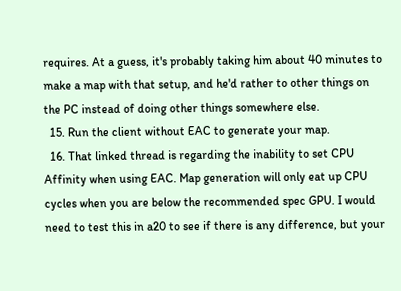requires. At a guess, it's probably taking him about 40 minutes to make a map with that setup, and he'd rather to other things on the PC instead of doing other things somewhere else.
  15. Run the client without EAC to generate your map.
  16. That linked thread is regarding the inability to set CPU Affinity when using EAC. Map generation will only eat up CPU cycles when you are below the recommended spec GPU. I would need to test this in a20 to see if there is any difference, but your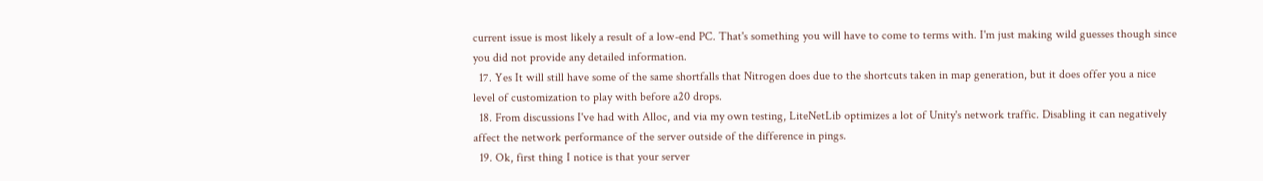current issue is most likely a result of a low-end PC. That's something you will have to come to terms with. I'm just making wild guesses though since you did not provide any detailed information.
  17. Yes It will still have some of the same shortfalls that Nitrogen does due to the shortcuts taken in map generation, but it does offer you a nice level of customization to play with before a20 drops.
  18. From discussions I've had with Alloc, and via my own testing, LiteNetLib optimizes a lot of Unity's network traffic. Disabling it can negatively affect the network performance of the server outside of the difference in pings.
  19. Ok, first thing I notice is that your server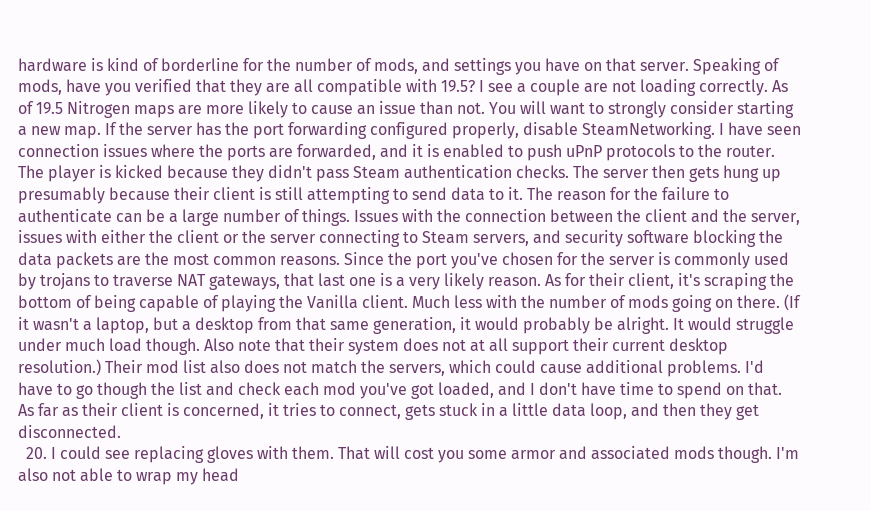hardware is kind of borderline for the number of mods, and settings you have on that server. Speaking of mods, have you verified that they are all compatible with 19.5? I see a couple are not loading correctly. As of 19.5 Nitrogen maps are more likely to cause an issue than not. You will want to strongly consider starting a new map. If the server has the port forwarding configured properly, disable SteamNetworking. I have seen connection issues where the ports are forwarded, and it is enabled to push uPnP protocols to the router. The player is kicked because they didn't pass Steam authentication checks. The server then gets hung up presumably because their client is still attempting to send data to it. The reason for the failure to authenticate can be a large number of things. Issues with the connection between the client and the server, issues with either the client or the server connecting to Steam servers, and security software blocking the data packets are the most common reasons. Since the port you've chosen for the server is commonly used by trojans to traverse NAT gateways, that last one is a very likely reason. As for their client, it's scraping the bottom of being capable of playing the Vanilla client. Much less with the number of mods going on there. (If it wasn't a laptop, but a desktop from that same generation, it would probably be alright. It would struggle under much load though. Also note that their system does not at all support their current desktop resolution.) Their mod list also does not match the servers, which could cause additional problems. I'd have to go though the list and check each mod you've got loaded, and I don't have time to spend on that. As far as their client is concerned, it tries to connect, gets stuck in a little data loop, and then they get disconnected.
  20. I could see replacing gloves with them. That will cost you some armor and associated mods though. I'm also not able to wrap my head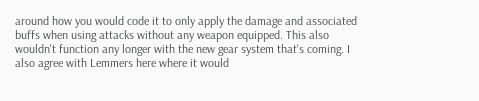around how you would code it to only apply the damage and associated buffs when using attacks without any weapon equipped. This also wouldn't function any longer with the new gear system that's coming. I also agree with Lemmers here where it would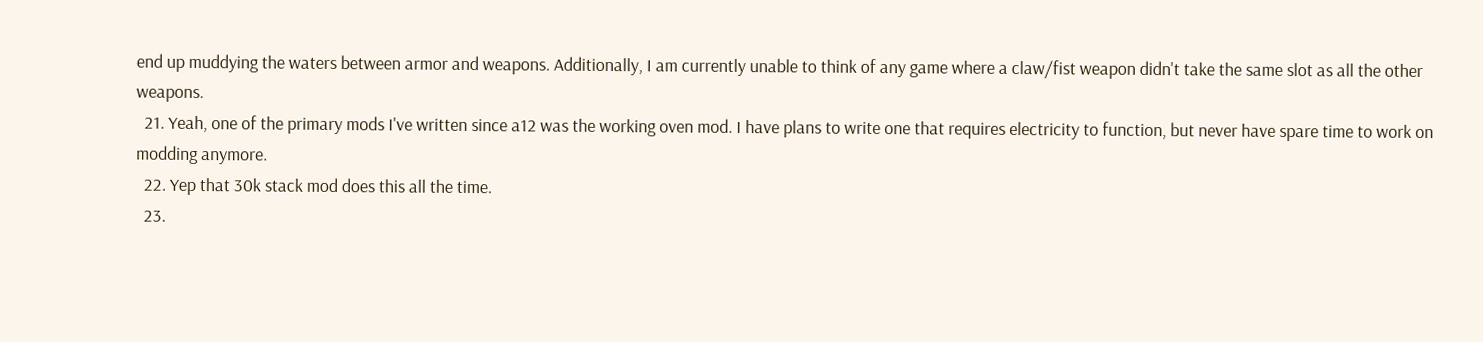end up muddying the waters between armor and weapons. Additionally, I am currently unable to think of any game where a claw/fist weapon didn't take the same slot as all the other weapons.
  21. Yeah, one of the primary mods I've written since a12 was the working oven mod. I have plans to write one that requires electricity to function, but never have spare time to work on modding anymore.
  22. Yep that 30k stack mod does this all the time.
  23.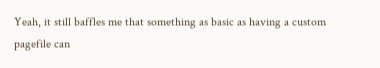Yeah, it still baffles me that something as basic as having a custom pagefile can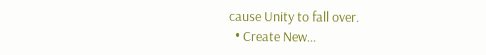cause Unity to fall over.
  • Create New...